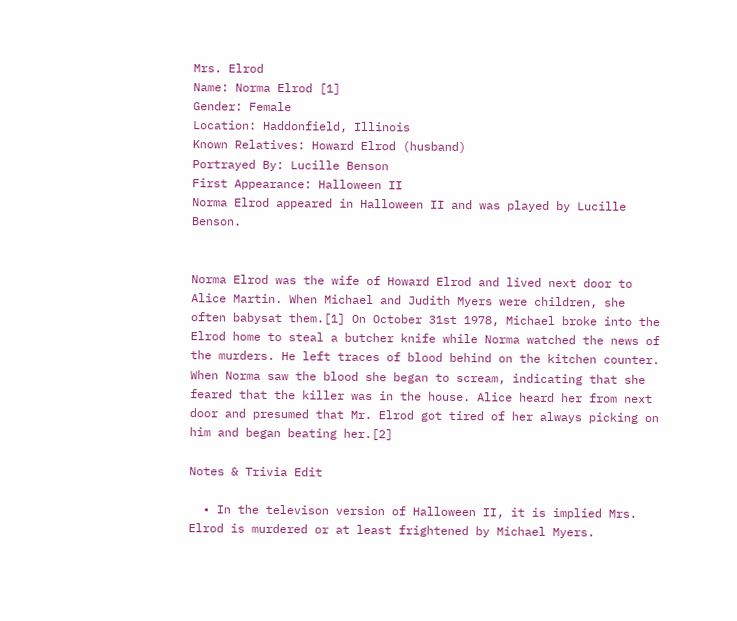Mrs. Elrod
Name: Norma Elrod [1]
Gender: Female
Location: Haddonfield, Illinois
Known Relatives: Howard Elrod (husband)
Portrayed By: Lucille Benson
First Appearance: Halloween II
Norma Elrod appeared in Halloween II and was played by Lucille Benson.


Norma Elrod was the wife of Howard Elrod and lived next door to Alice Martin. When Michael and Judith Myers were children, she often babysat them.[1] On October 31st 1978, Michael broke into the Elrod home to steal a butcher knife while Norma watched the news of the murders. He left traces of blood behind on the kitchen counter. When Norma saw the blood she began to scream, indicating that she feared that the killer was in the house. Alice heard her from next door and presumed that Mr. Elrod got tired of her always picking on him and began beating her.[2]

Notes & Trivia Edit

  • In the televison version of Halloween II, it is implied Mrs. Elrod is murdered or at least frightened by Michael Myers.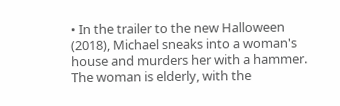• In the trailer to the new Halloween (2018), Michael sneaks into a woman's house and murders her with a hammer. The woman is elderly, with the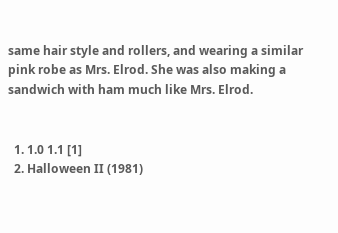same hair style and rollers, and wearing a similar pink robe as Mrs. Elrod. She was also making a sandwich with ham much like Mrs. Elrod.


  1. 1.0 1.1 [1]
  2. Halloween II (1981)